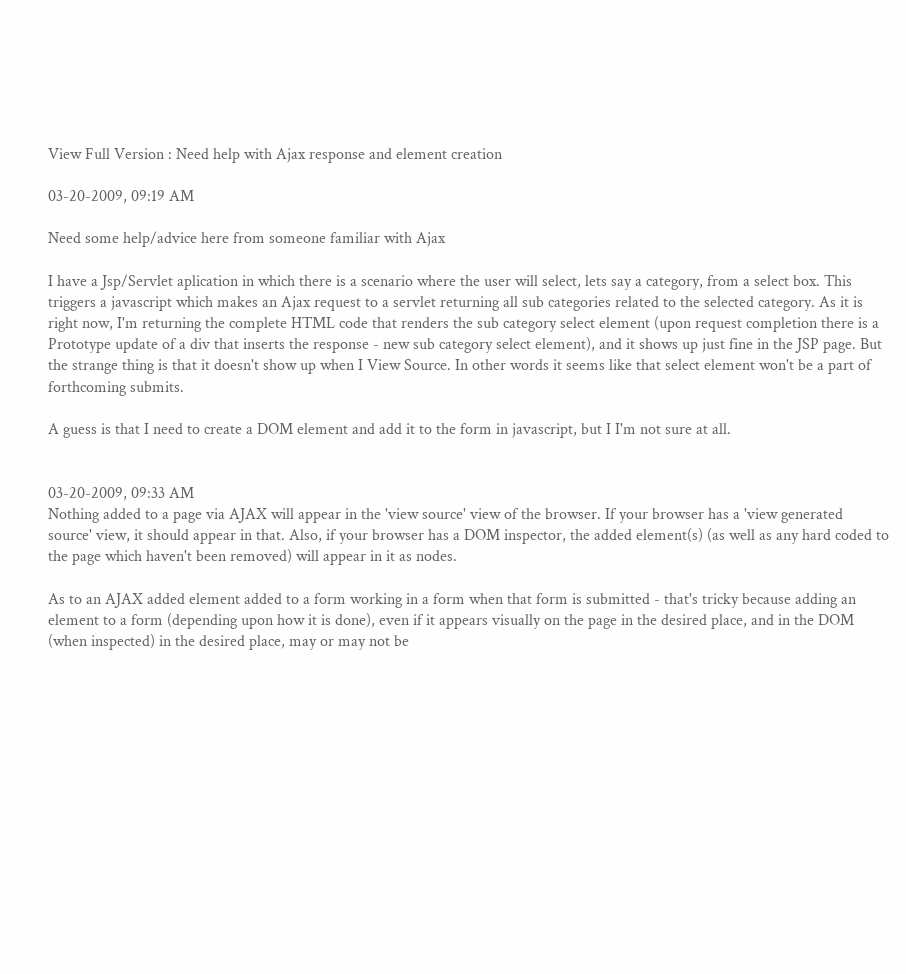View Full Version : Need help with Ajax response and element creation

03-20-2009, 09:19 AM

Need some help/advice here from someone familiar with Ajax

I have a Jsp/Servlet aplication in which there is a scenario where the user will select, lets say a category, from a select box. This triggers a javascript which makes an Ajax request to a servlet returning all sub categories related to the selected category. As it is right now, I'm returning the complete HTML code that renders the sub category select element (upon request completion there is a Prototype update of a div that inserts the response - new sub category select element), and it shows up just fine in the JSP page. But the strange thing is that it doesn't show up when I View Source. In other words it seems like that select element won't be a part of forthcoming submits.

A guess is that I need to create a DOM element and add it to the form in javascript, but I I'm not sure at all.


03-20-2009, 09:33 AM
Nothing added to a page via AJAX will appear in the 'view source' view of the browser. If your browser has a 'view generated source' view, it should appear in that. Also, if your browser has a DOM inspector, the added element(s) (as well as any hard coded to the page which haven't been removed) will appear in it as nodes.

As to an AJAX added element added to a form working in a form when that form is submitted - that's tricky because adding an element to a form (depending upon how it is done), even if it appears visually on the page in the desired place, and in the DOM (when inspected) in the desired place, may or may not be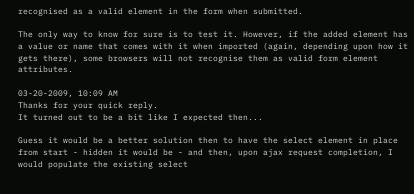recognised as a valid element in the form when submitted.

The only way to know for sure is to test it. However, if the added element has a value or name that comes with it when imported (again, depending upon how it gets there), some browsers will not recognise them as valid form element attributes.

03-20-2009, 10:09 AM
Thanks for your quick reply.
It turned out to be a bit like I expected then...

Guess it would be a better solution then to have the select element in place from start - hidden it would be - and then, upon ajax request completion, I would populate the existing select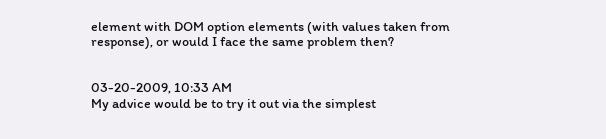element with DOM option elements (with values taken from response), or would I face the same problem then?


03-20-2009, 10:33 AM
My advice would be to try it out via the simplest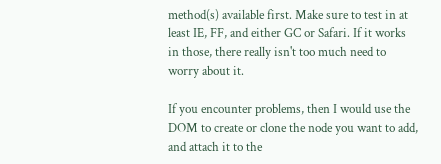method(s) available first. Make sure to test in at least IE, FF, and either GC or Safari. If it works in those, there really isn't too much need to worry about it.

If you encounter problems, then I would use the DOM to create or clone the node you want to add, and attach it to the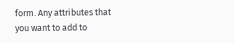form. Any attributes that you want to add to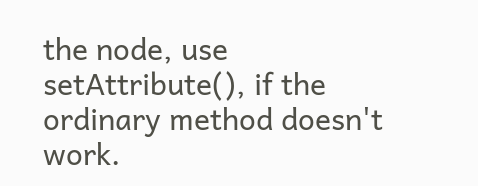the node, use setAttribute(), if the ordinary method doesn't work.